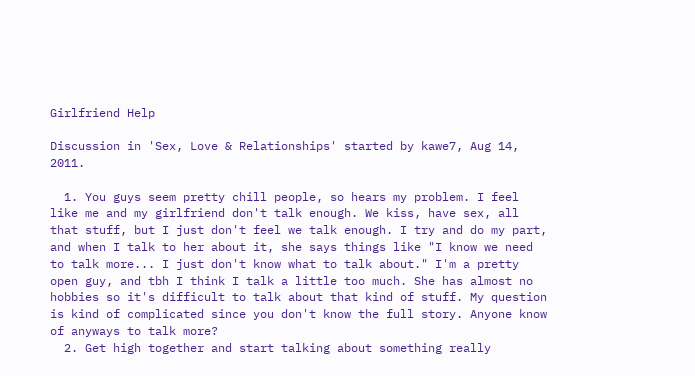Girlfriend Help

Discussion in 'Sex, Love & Relationships' started by kawe7, Aug 14, 2011.

  1. You guys seem pretty chill people, so hears my problem. I feel like me and my girlfriend don't talk enough. We kiss, have sex, all that stuff, but I just don't feel we talk enough. I try and do my part, and when I talk to her about it, she says things like "I know we need to talk more... I just don't know what to talk about." I'm a pretty open guy, and tbh I think I talk a little too much. She has almost no hobbies so it's difficult to talk about that kind of stuff. My question is kind of complicated since you don't know the full story. Anyone know of anyways to talk more?
  2. Get high together and start talking about something really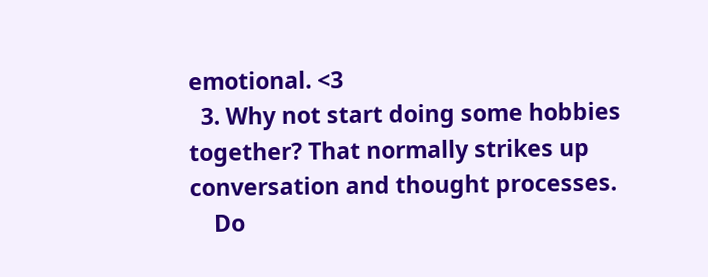emotional. <3
  3. Why not start doing some hobbies together? That normally strikes up conversation and thought processes.
    Do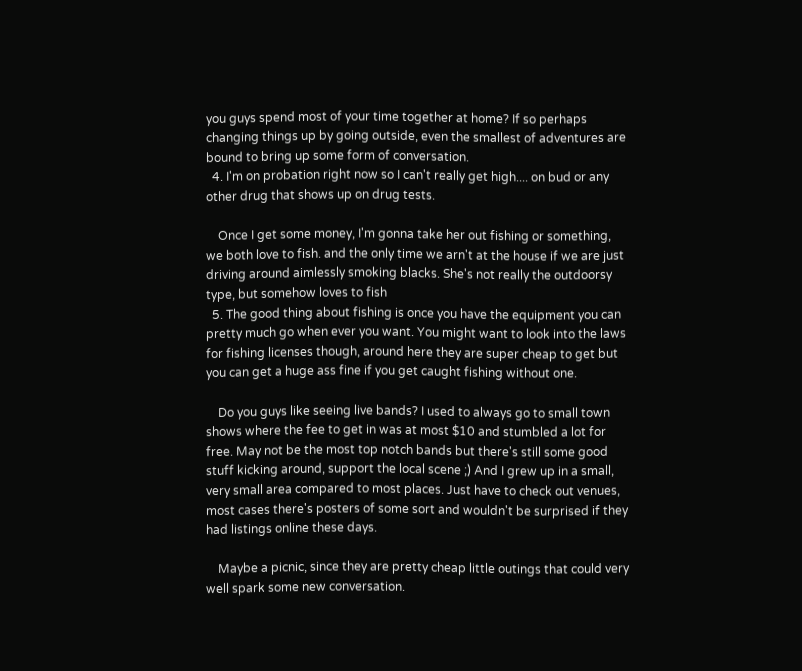you guys spend most of your time together at home? If so perhaps changing things up by going outside, even the smallest of adventures are bound to bring up some form of conversation.
  4. I'm on probation right now so I can't really get high.... on bud or any other drug that shows up on drug tests.

    Once I get some money, I'm gonna take her out fishing or something, we both love to fish. and the only time we arn't at the house if we are just driving around aimlessly smoking blacks. She's not really the outdoorsy type, but somehow loves to fish
  5. The good thing about fishing is once you have the equipment you can pretty much go when ever you want. You might want to look into the laws for fishing licenses though, around here they are super cheap to get but you can get a huge ass fine if you get caught fishing without one.

    Do you guys like seeing live bands? I used to always go to small town shows where the fee to get in was at most $10 and stumbled a lot for free. May not be the most top notch bands but there's still some good stuff kicking around, support the local scene ;) And I grew up in a small, very small area compared to most places. Just have to check out venues, most cases there's posters of some sort and wouldn't be surprised if they had listings online these days.

    Maybe a picnic, since they are pretty cheap little outings that could very well spark some new conversation.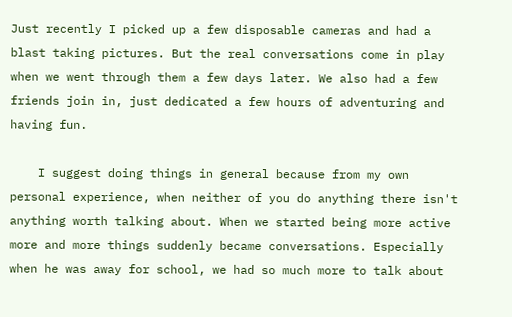Just recently I picked up a few disposable cameras and had a blast taking pictures. But the real conversations come in play when we went through them a few days later. We also had a few friends join in, just dedicated a few hours of adventuring and having fun.

    I suggest doing things in general because from my own personal experience, when neither of you do anything there isn't anything worth talking about. When we started being more active more and more things suddenly became conversations. Especially when he was away for school, we had so much more to talk about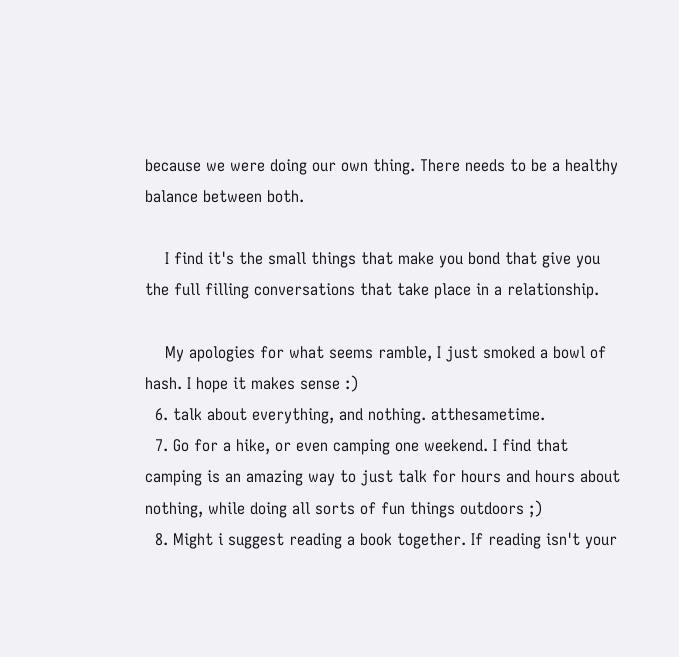because we were doing our own thing. There needs to be a healthy balance between both.

    I find it's the small things that make you bond that give you the full filling conversations that take place in a relationship.

    My apologies for what seems ramble, I just smoked a bowl of hash. I hope it makes sense :)
  6. talk about everything, and nothing. atthesametime.
  7. Go for a hike, or even camping one weekend. I find that camping is an amazing way to just talk for hours and hours about nothing, while doing all sorts of fun things outdoors ;)
  8. Might i suggest reading a book together. If reading isn't your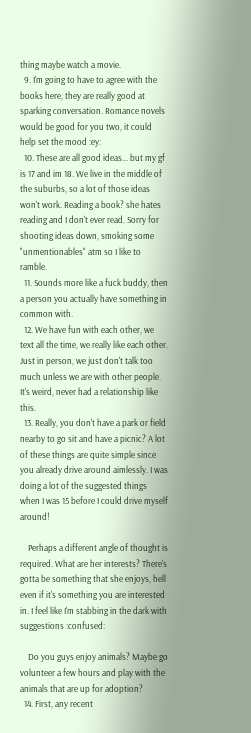thing maybe watch a movie.
  9. I'm going to have to agree with the books here, they are really good at sparking conversation. Romance novels would be good for you two, it could help set the mood :ey:
  10. These are all good ideas... but my gf is 17 and im 18. We live in the middle of the suburbs, so a lot of those ideas won't work. Reading a book? she hates reading and I don't ever read. Sorry for shooting ideas down, smoking some "unmentionables" atm so I like to ramble.
  11. Sounds more like a fuck buddy, then a person you actually have something in common with.
  12. We have fun with each other, we text all the time, we really like each other. Just in person, we just don't talk too much unless we are with other people. It's weird, never had a relationship like this.
  13. Really, you don't have a park or field nearby to go sit and have a picnic? A lot of these things are quite simple since you already drive around aimlessly. I was doing a lot of the suggested things when I was 15 before I could drive myself around!

    Perhaps a different angle of thought is required. What are her interests? There's gotta be something that she enjoys, hell even if it's something you are interested in. I feel like I'm stabbing in the dark with suggestions :confused:

    Do you guys enjoy animals? Maybe go volunteer a few hours and play with the animals that are up for adoption?
  14. First, any recent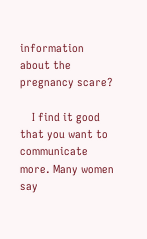information about the pregnancy scare?

    I find it good that you want to communicate more. Many women say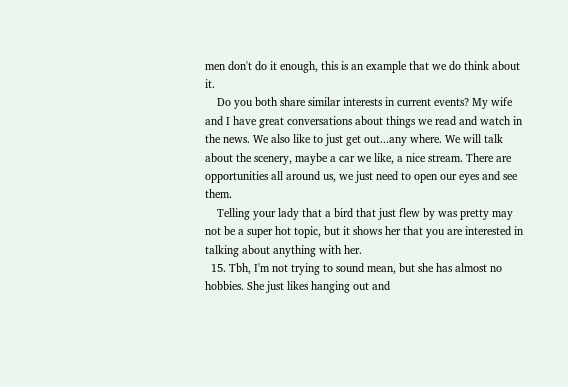men don't do it enough, this is an example that we do think about it.
    Do you both share similar interests in current events? My wife and I have great conversations about things we read and watch in the news. We also like to just get out...any where. We will talk about the scenery, maybe a car we like, a nice stream. There are opportunities all around us, we just need to open our eyes and see them.
    Telling your lady that a bird that just flew by was pretty may not be a super hot topic, but it shows her that you are interested in talking about anything with her.
  15. Tbh, I'm not trying to sound mean, but she has almost no hobbies. She just likes hanging out and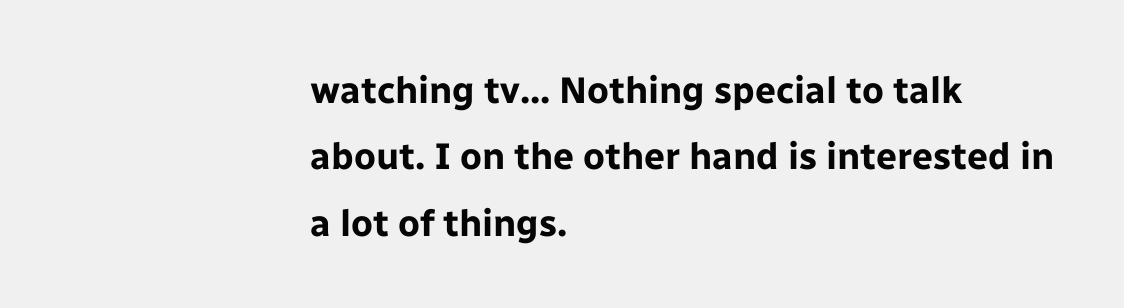watching tv... Nothing special to talk about. I on the other hand is interested in a lot of things.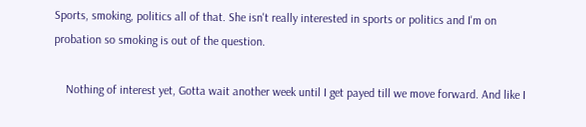Sports, smoking, politics all of that. She isn't really interested in sports or politics and I'm on probation so smoking is out of the question.

    Nothing of interest yet, Gotta wait another week until I get payed till we move forward. And like I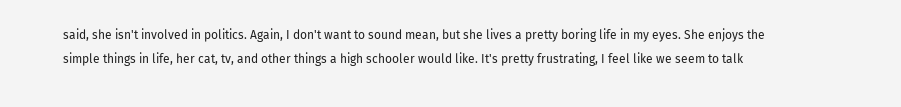said, she isn't involved in politics. Again, I don't want to sound mean, but she lives a pretty boring life in my eyes. She enjoys the simple things in life, her cat, tv, and other things a high schooler would like. It's pretty frustrating, I feel like we seem to talk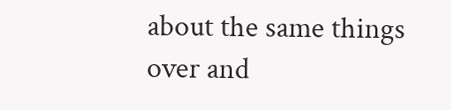about the same things over and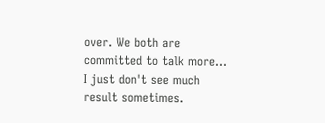over. We both are committed to talk more... I just don't see much result sometimes.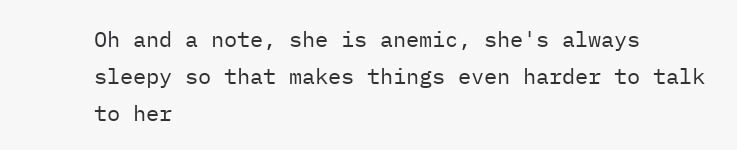Oh and a note, she is anemic, she's always sleepy so that makes things even harder to talk to her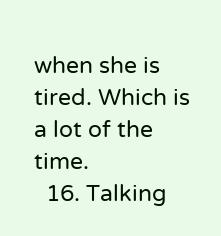when she is tired. Which is a lot of the time.
  16. Talking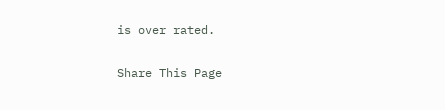is over rated.

Share This Page